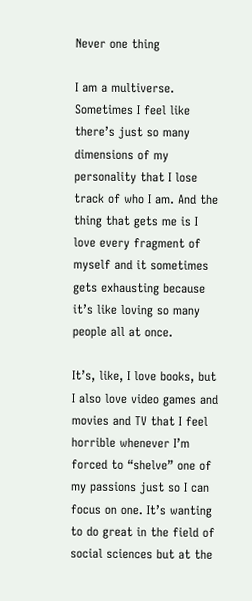Never one thing

I am a multiverse. Sometimes I feel like there’s just so many dimensions of my personality that I lose track of who I am. And the thing that gets me is I love every fragment of myself and it sometimes gets exhausting because it’s like loving so many people all at once.

It’s, like, I love books, but I also love video games and movies and TV that I feel horrible whenever I’m forced to “shelve” one of my passions just so I can focus on one. It’s wanting to do great in the field of social sciences but at the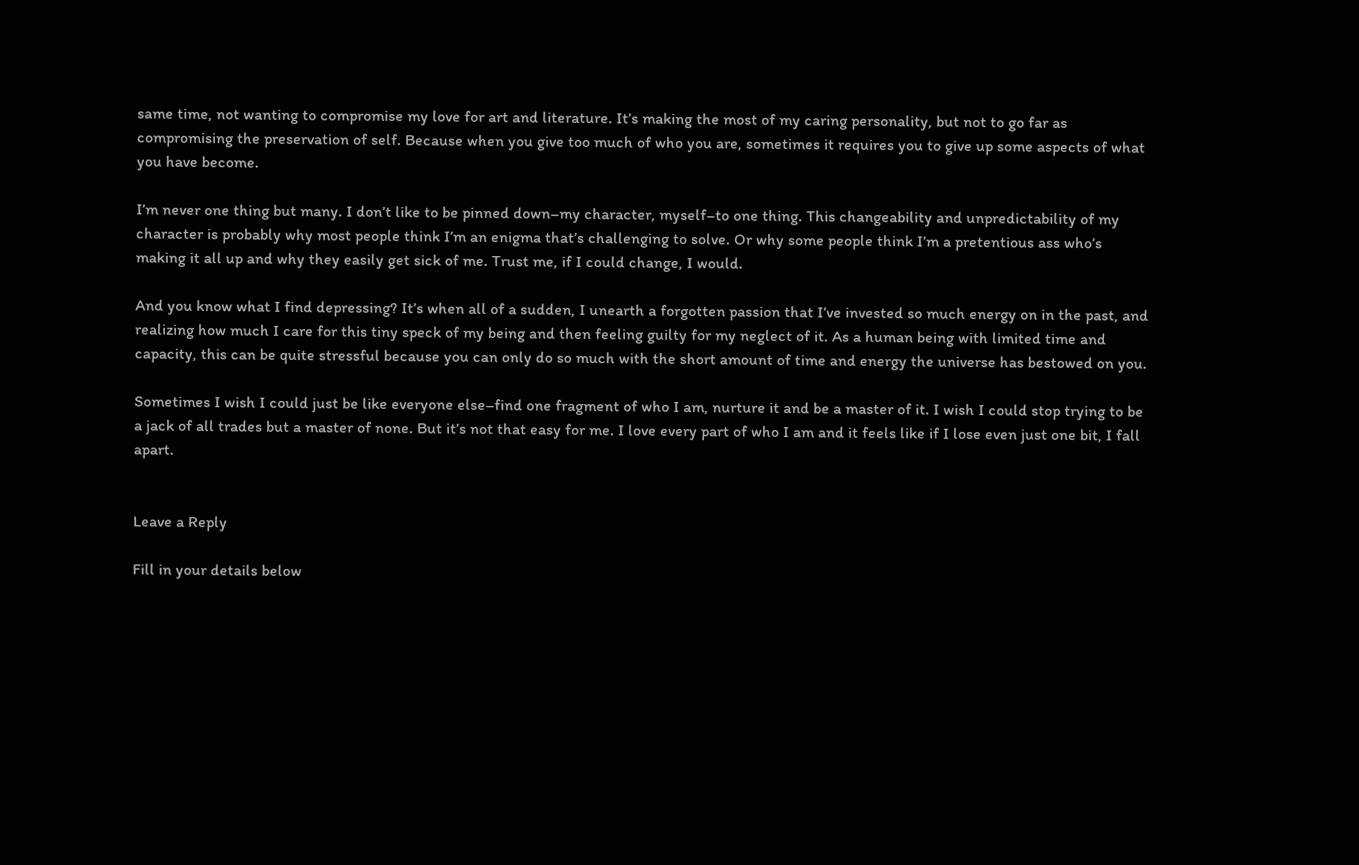same time, not wanting to compromise my love for art and literature. It’s making the most of my caring personality, but not to go far as compromising the preservation of self. Because when you give too much of who you are, sometimes it requires you to give up some aspects of what you have become.

I’m never one thing but many. I don’t like to be pinned down–my character, myself–to one thing. This changeability and unpredictability of my character is probably why most people think I’m an enigma that’s challenging to solve. Or why some people think I’m a pretentious ass who’s making it all up and why they easily get sick of me. Trust me, if I could change, I would.

And you know what I find depressing? It’s when all of a sudden, I unearth a forgotten passion that I’ve invested so much energy on in the past, and realizing how much I care for this tiny speck of my being and then feeling guilty for my neglect of it. As a human being with limited time and capacity, this can be quite stressful because you can only do so much with the short amount of time and energy the universe has bestowed on you.

Sometimes I wish I could just be like everyone else–find one fragment of who I am, nurture it and be a master of it. I wish I could stop trying to be a jack of all trades but a master of none. But it’s not that easy for me. I love every part of who I am and it feels like if I lose even just one bit, I fall apart.


Leave a Reply

Fill in your details below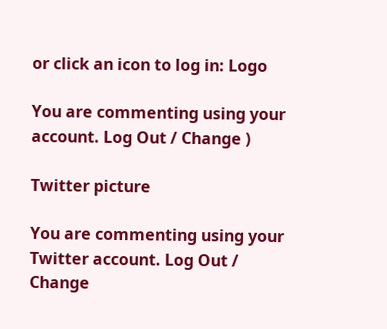or click an icon to log in: Logo

You are commenting using your account. Log Out / Change )

Twitter picture

You are commenting using your Twitter account. Log Out / Change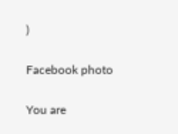)

Facebook photo

You are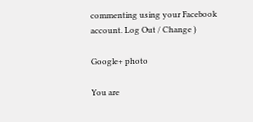commenting using your Facebook account. Log Out / Change )

Google+ photo

You are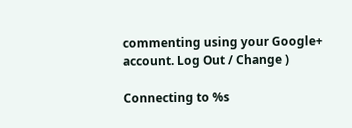commenting using your Google+ account. Log Out / Change )

Connecting to %s